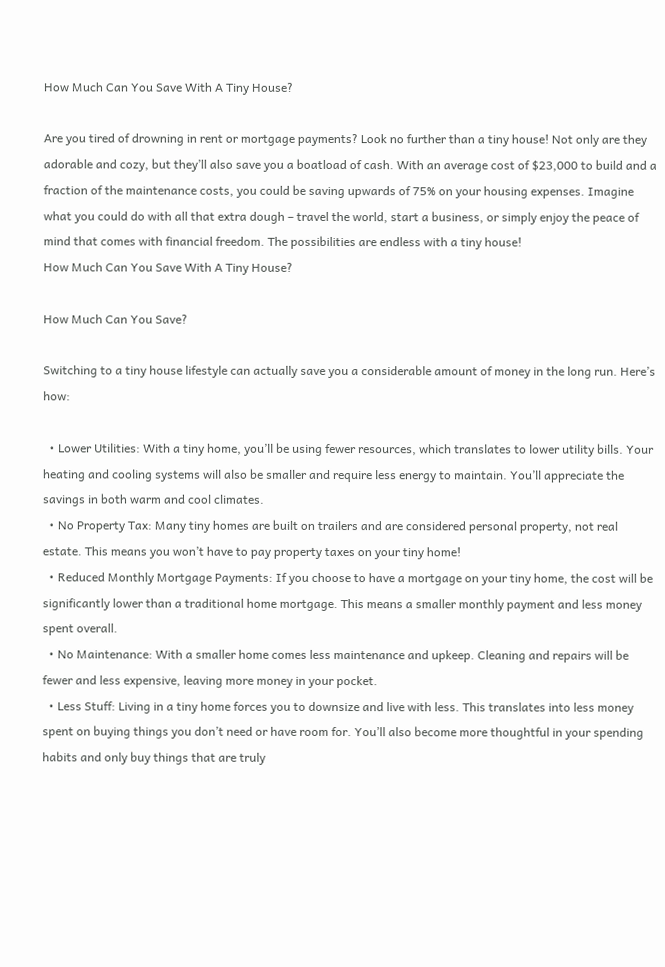How Much Can You Save With A Tiny House?

Are you tired of drowning in rent or mortgage payments? Look no further than a tiny house! Not only are they adorable and cozy, but they’ll also save you a boatload of cash. With an average cost of $23,000 to build and a fraction of the maintenance costs, you could be saving upwards of 75% on your housing expenses. Imagine what you could do with all that extra dough – travel the world, start a business, or simply enjoy the peace of mind that comes with financial freedom. The possibilities are endless with a tiny house!
How Much Can You Save With A Tiny House?

How Much Can You Save?

Switching to a tiny house lifestyle can actually save you a considerable amount of money in the long run. Here’s how:

  • Lower Utilities: With a tiny home, you’ll be using fewer resources, which translates to lower utility bills. Your heating and cooling systems will also be smaller and require less energy to maintain. You’ll appreciate the savings in both warm and cool climates.
  • No Property Tax: Many tiny homes are built on trailers and are considered personal property, not real estate. This means you won’t have to pay property taxes on your tiny home!
  • Reduced Monthly Mortgage Payments: If you choose to have a mortgage on your tiny home, the cost will be significantly lower than a traditional home mortgage. This means a smaller monthly payment and less money spent overall.
  • No Maintenance: With a smaller home comes less maintenance and upkeep. Cleaning and repairs will be fewer and less expensive, leaving more money in your pocket.
  • Less Stuff: Living in a tiny home forces you to downsize and live with less. This translates into less money spent on buying things you don’t need or have room for. You’ll also become more thoughtful in your spending habits and only buy things that are truly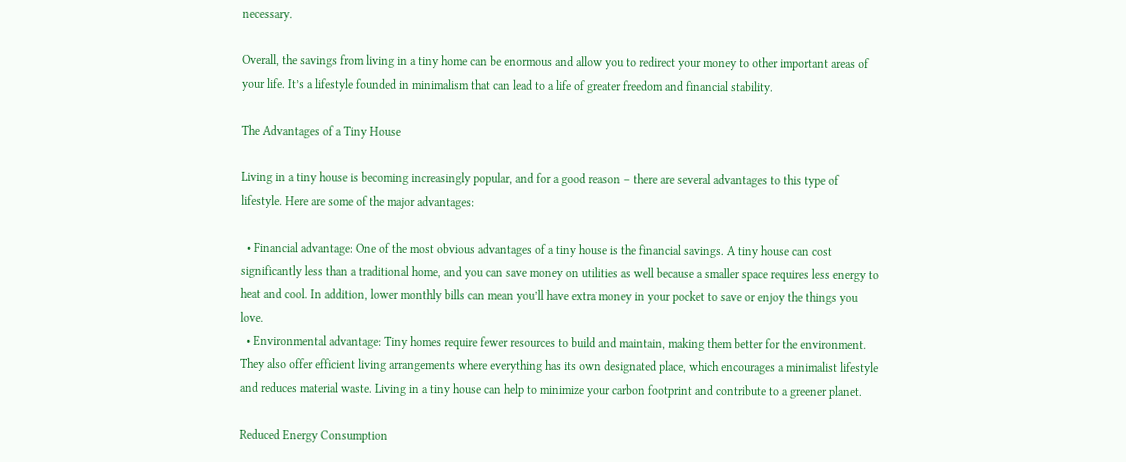necessary.

Overall, the savings from living in a tiny home can be enormous and allow you to redirect your money to other important areas of your life. It’s a lifestyle founded in minimalism that can lead to a life of greater freedom and financial stability.

The Advantages of a Tiny House

Living in a tiny house is becoming increasingly popular, and for a good reason – there are several advantages to this type of lifestyle. Here are some of the major advantages:

  • Financial advantage: One of the most obvious advantages of a tiny house is the financial savings. A tiny house can cost significantly less than a traditional home, and you can save money on utilities as well because a smaller space requires less energy to heat and cool. In addition, lower monthly bills can mean you’ll have extra money in your pocket to save or enjoy the things you love.
  • Environmental advantage: Tiny homes require fewer resources to build and maintain, making them better for the environment. They also offer efficient living arrangements where everything has its own designated place, which encourages a minimalist lifestyle and reduces material waste. Living in a tiny house can help to minimize your carbon footprint and contribute to a greener planet.

Reduced Energy Consumption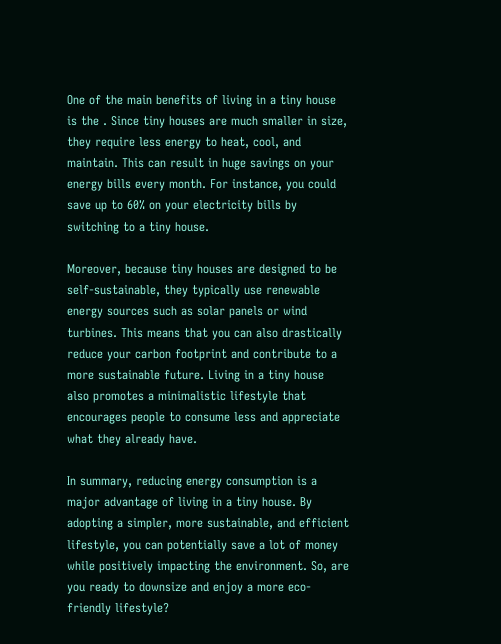One of the main benefits of living in a tiny house is the . Since tiny houses are much smaller in size, they require less energy to heat, cool, and maintain. This can result in huge savings on your energy bills every month. For instance, you could save up to 60% on your electricity bills by switching to a tiny house.

Moreover, because tiny houses are designed to be self-sustainable, they typically use renewable energy sources such as solar panels or wind turbines. This means that you can also drastically reduce your carbon footprint and contribute to a more sustainable future. Living in a tiny house also promotes a minimalistic lifestyle that encourages people to consume less and appreciate what they already have.

In summary, reducing energy consumption is a major advantage of living in a tiny house. By adopting a simpler, more sustainable, and efficient lifestyle, you can potentially save a lot of money while positively impacting the environment. So, are you ready to downsize and enjoy a more eco-friendly lifestyle?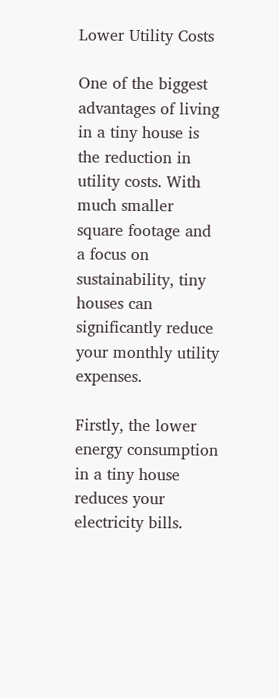Lower Utility Costs

One of the biggest advantages of living in a tiny house is the reduction in utility costs. With much smaller square footage and a focus on sustainability, tiny houses can significantly reduce your monthly utility expenses.

Firstly, the lower energy consumption in a tiny house reduces your electricity bills.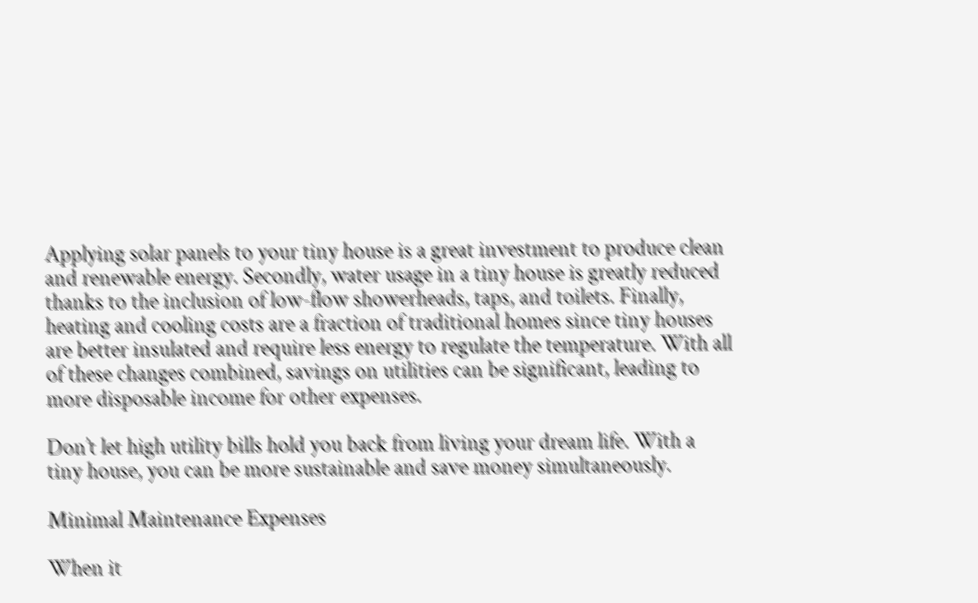Applying solar panels to your tiny house is a great investment to produce clean and renewable energy. Secondly, water usage in a tiny house is greatly reduced thanks to the inclusion of low-flow showerheads, taps, and toilets. Finally, heating and cooling costs are a fraction of traditional homes since tiny houses are better insulated and require less energy to regulate the temperature. With all of these changes combined, savings on utilities can be significant, leading to more disposable income for other expenses.

Don’t let high utility bills hold you back from living your dream life. With a tiny house, you can be more sustainable and save money simultaneously.

Minimal Maintenance Expenses

When it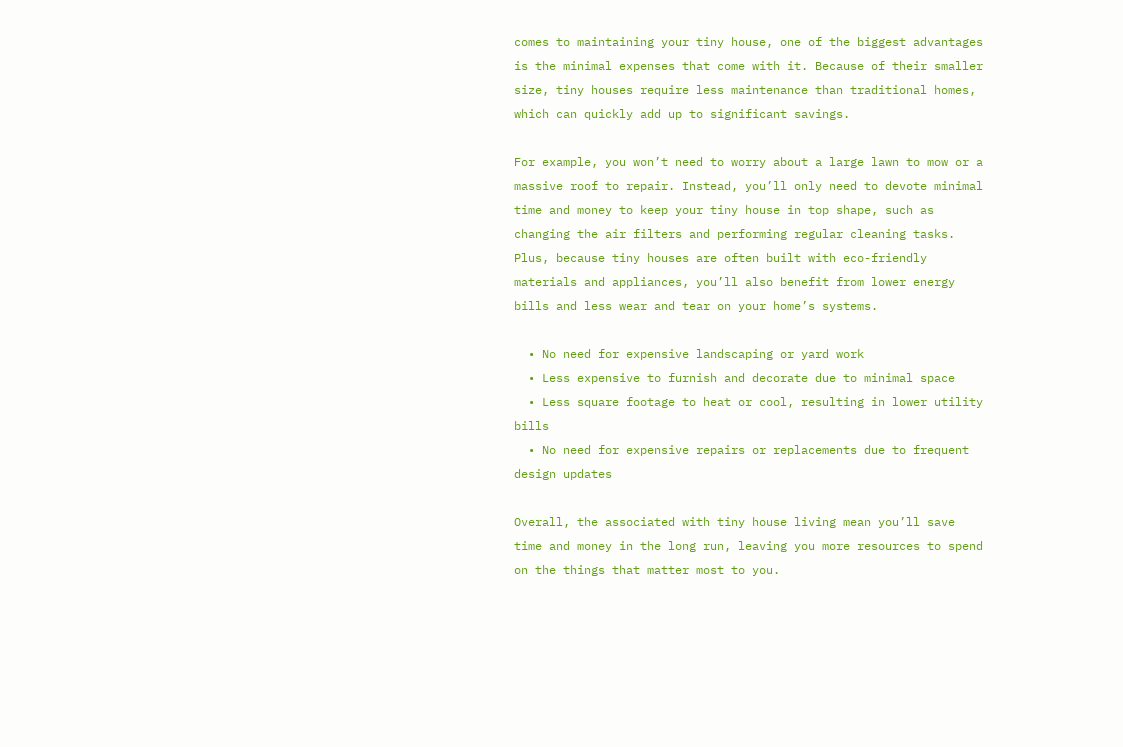comes to maintaining your tiny house, one of the biggest advantages is the minimal expenses that come with it. Because of their smaller size, tiny houses require less maintenance than traditional homes, which can quickly add up to significant savings.

For example, you won’t need to worry about a large lawn to mow or a massive roof to repair. Instead, you’ll only need to devote minimal time and money to keep your tiny house in top shape, such as changing the air filters and performing regular cleaning tasks. Plus, because tiny houses are often built with eco-friendly materials and appliances, you’ll also benefit from lower energy bills and less wear and tear on your home’s systems.

  • No need for expensive landscaping or yard work
  • Less expensive to furnish and decorate due to minimal space
  • Less square footage to heat or cool, resulting in lower utility bills
  • No need for expensive repairs or replacements due to frequent design updates

Overall, the associated with tiny house living mean you’ll save time and money in the long run, leaving you more resources to spend on the things that matter most to you.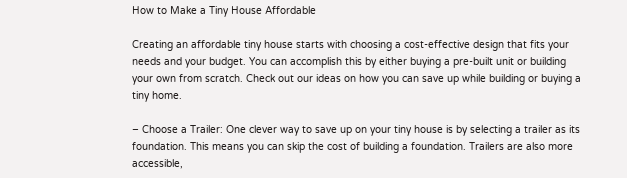How to Make a Tiny House Affordable

Creating an affordable tiny house starts with choosing a cost-effective design that fits your needs and your budget. You can accomplish this by either buying a pre-built unit or building your own from scratch. Check out our ideas on how you can save up while building or buying a tiny home.

– Choose a Trailer: One clever way to save up on your tiny house is by selecting a trailer as its foundation. This means you can skip the cost of building a foundation. Trailers are also more accessible,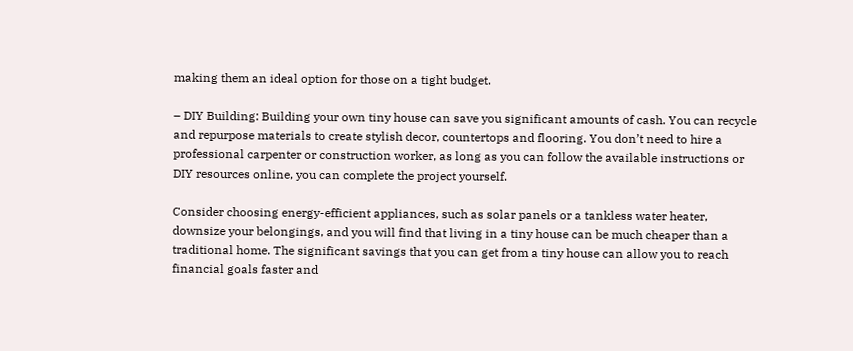making them an ideal option for those on a tight budget.

– DIY Building: Building your own tiny house can save you significant amounts of cash. You can recycle and repurpose materials to create stylish decor, countertops and flooring. You don’t need to hire a professional carpenter or construction worker, as long as you can follow the available instructions or DIY resources online, you can complete the project yourself.

Consider choosing energy-efficient appliances, such as solar panels or a tankless water heater, downsize your belongings, and you will find that living in a tiny house can be much cheaper than a traditional home. The significant savings that you can get from a tiny house can allow you to reach financial goals faster and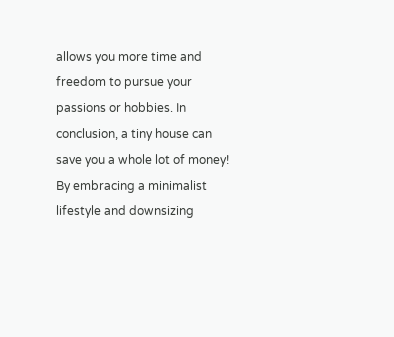allows you more time and freedom to pursue your passions or hobbies. In conclusion, a tiny house can save you a whole lot of money! By embracing a minimalist lifestyle and downsizing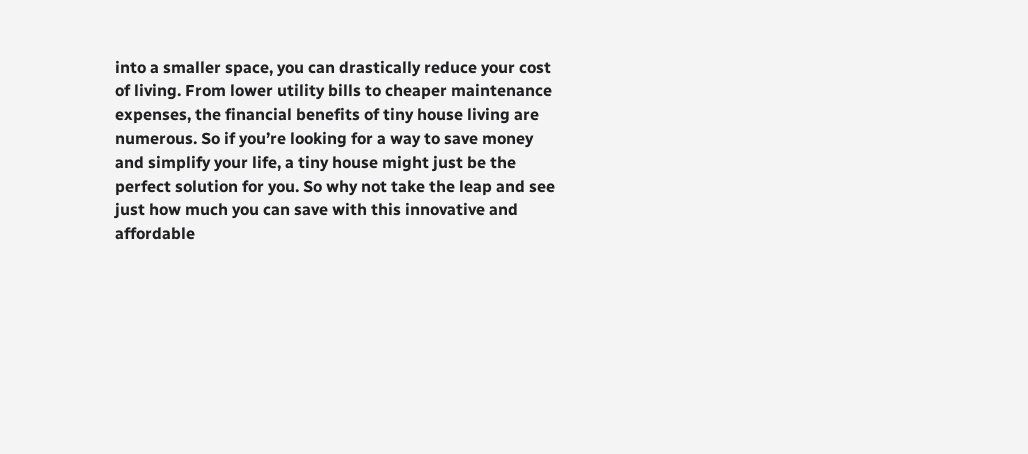into a smaller space, you can drastically reduce your cost of living. From lower utility bills to cheaper maintenance expenses, the financial benefits of tiny house living are numerous. So if you’re looking for a way to save money and simplify your life, a tiny house might just be the perfect solution for you. So why not take the leap and see just how much you can save with this innovative and affordable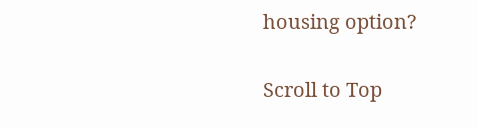housing option?

Scroll to Top